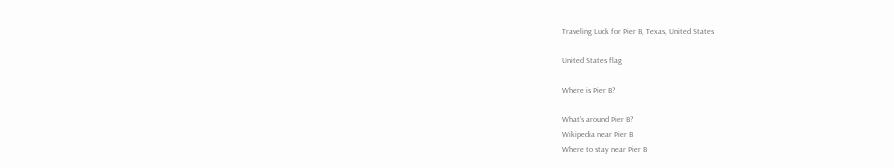Traveling Luck for Pier B, Texas, United States

United States flag

Where is Pier B?

What's around Pier B?
Wikipedia near Pier B
Where to stay near Pier B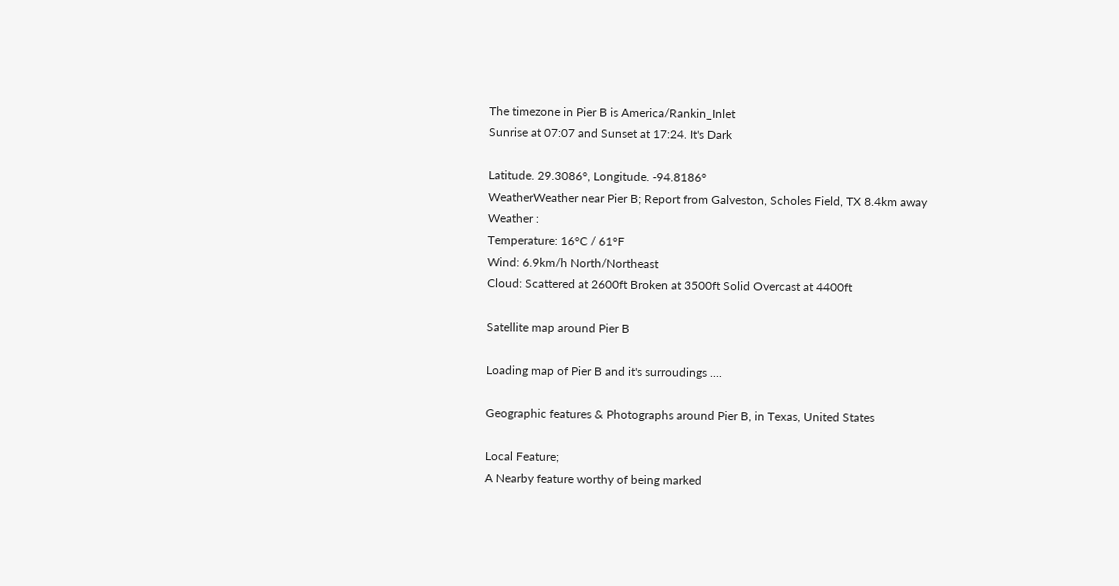The timezone in Pier B is America/Rankin_Inlet
Sunrise at 07:07 and Sunset at 17:24. It's Dark

Latitude. 29.3086°, Longitude. -94.8186°
WeatherWeather near Pier B; Report from Galveston, Scholes Field, TX 8.4km away
Weather :
Temperature: 16°C / 61°F
Wind: 6.9km/h North/Northeast
Cloud: Scattered at 2600ft Broken at 3500ft Solid Overcast at 4400ft

Satellite map around Pier B

Loading map of Pier B and it's surroudings ....

Geographic features & Photographs around Pier B, in Texas, United States

Local Feature;
A Nearby feature worthy of being marked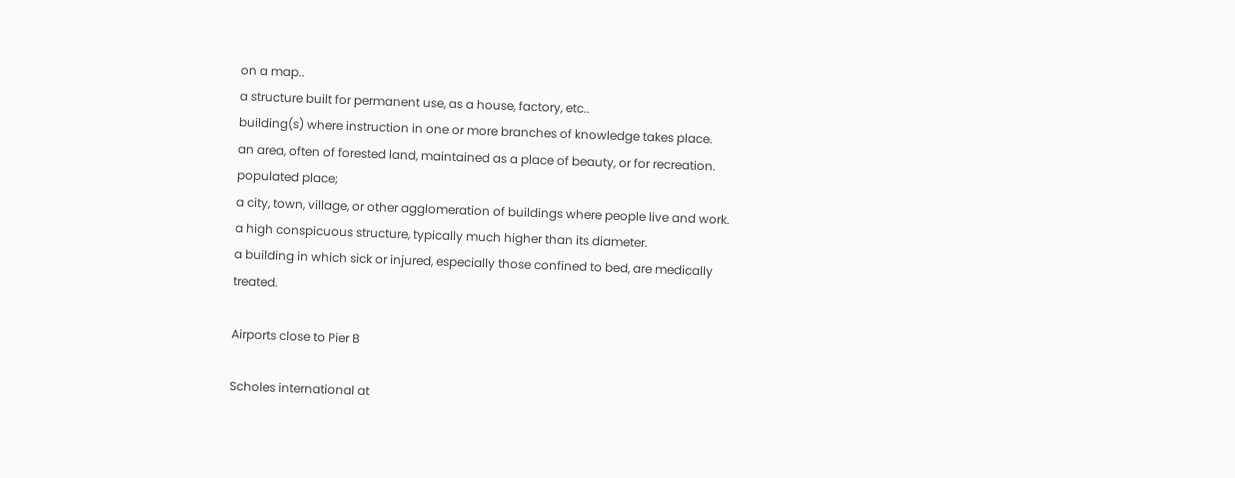on a map..
a structure built for permanent use, as a house, factory, etc..
building(s) where instruction in one or more branches of knowledge takes place.
an area, often of forested land, maintained as a place of beauty, or for recreation.
populated place;
a city, town, village, or other agglomeration of buildings where people live and work.
a high conspicuous structure, typically much higher than its diameter.
a building in which sick or injured, especially those confined to bed, are medically treated.

Airports close to Pier B

Scholes international at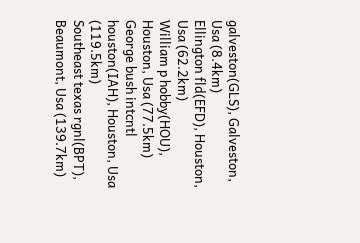galveston(GLS), Galveston, Usa (8.4km)
Ellington fld(EFD), Houston, Usa (62.2km)
William p hobby(HOU), Houston, Usa (77.5km)
George bush intcntl houston(IAH), Houston, Usa (119.5km)
Southeast texas rgnl(BPT), Beaumont, Usa (139.7km)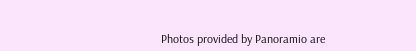Photos provided by Panoramio are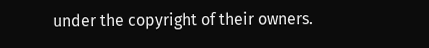under the copyright of their owners.